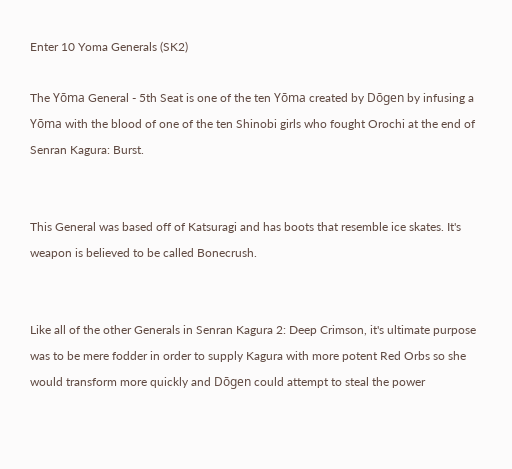Enter 10 Yoma Generals (SK2)

The Yōma General - 5th Seat is one of the ten Yōma created by Dōgen by infusing a Yōma with the blood of one of the ten Shinobi girls who fought Orochi at the end of Senran Kagura: Burst.


This General was based off of Katsuragi and has boots that resemble ice skates. It's weapon is believed to be called Bonecrush.


Like all of the other Generals in Senran Kagura 2: Deep Crimson, it's ultimate purpose was to be mere fodder in order to supply Kagura with more potent Red Orbs so she would transform more quickly and Dōgen could attempt to steal the power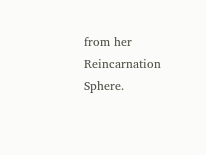from her Reincarnation Sphere.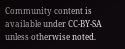Community content is available under CC-BY-SA unless otherwise noted.